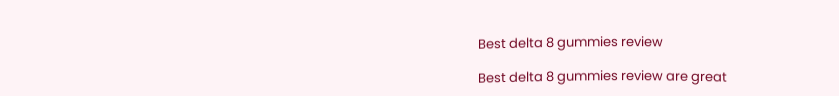Best delta 8 gummies review

Best delta 8 gummies review are great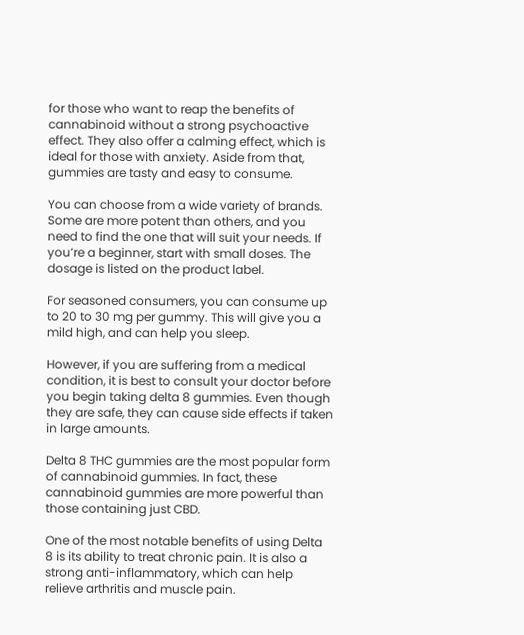for those who want to reap the benefits of cannabinoid without a strong psychoactive effect. They also offer a calming effect, which is ideal for those with anxiety. Aside from that, gummies are tasty and easy to consume.

You can choose from a wide variety of brands. Some are more potent than others, and you need to find the one that will suit your needs. If you’re a beginner, start with small doses. The dosage is listed on the product label.

For seasoned consumers, you can consume up to 20 to 30 mg per gummy. This will give you a mild high, and can help you sleep.

However, if you are suffering from a medical condition, it is best to consult your doctor before you begin taking delta 8 gummies. Even though they are safe, they can cause side effects if taken in large amounts.

Delta 8 THC gummies are the most popular form of cannabinoid gummies. In fact, these cannabinoid gummies are more powerful than those containing just CBD.

One of the most notable benefits of using Delta 8 is its ability to treat chronic pain. It is also a strong anti-inflammatory, which can help relieve arthritis and muscle pain.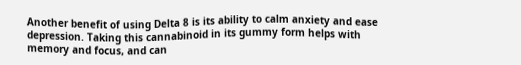Another benefit of using Delta 8 is its ability to calm anxiety and ease depression. Taking this cannabinoid in its gummy form helps with memory and focus, and can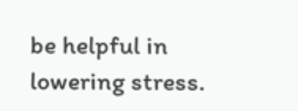be helpful in lowering stress.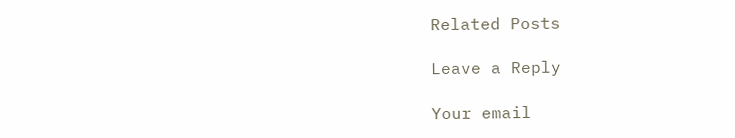Related Posts

Leave a Reply

Your email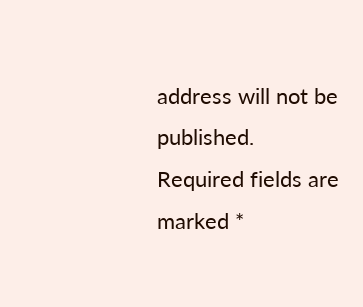address will not be published. Required fields are marked *